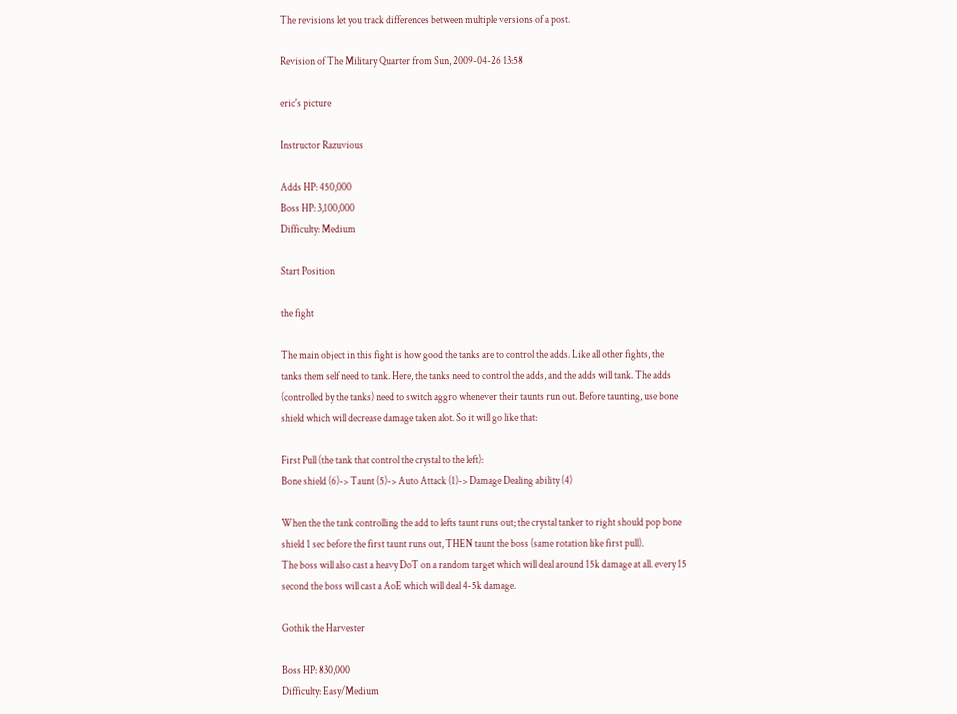The revisions let you track differences between multiple versions of a post.

Revision of The Military Quarter from Sun, 2009-04-26 13:58

eric's picture

Instructor Razuvious

Adds HP: 450,000
Boss HP: 3,100,000
Difficulty: Medium

Start Position

the fight

The main object in this fight is how good the tanks are to control the adds. Like all other fights, the tanks them self need to tank. Here, the tanks need to control the adds, and the adds will tank. The adds (controlled by the tanks) need to switch aggro whenever their taunts run out. Before taunting, use bone shield which will decrease damage taken alot. So it will go like that:

First Pull (the tank that control the crystal to the left):
Bone shield (6)-> Taunt (5)-> Auto Attack (1)-> Damage Dealing ability (4)

When the the tank controlling the add to lefts taunt runs out; the crystal tanker to right should pop bone shield 1 sec before the first taunt runs out, THEN taunt the boss (same rotation like first pull).
The boss will also cast a heavy DoT on a random target which will deal around 15k damage at all. every 15 second the boss will cast a AoE which will deal 4-5k damage.

Gothik the Harvester

Boss HP: 830,000
Difficulty: Easy/Medium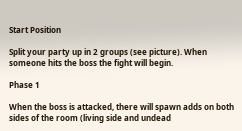Start Position

Split your party up in 2 groups (see picture). When someone hits the boss the fight will begin.

Phase 1

When the boss is attacked, there will spawn adds on both sides of the room (living side and undead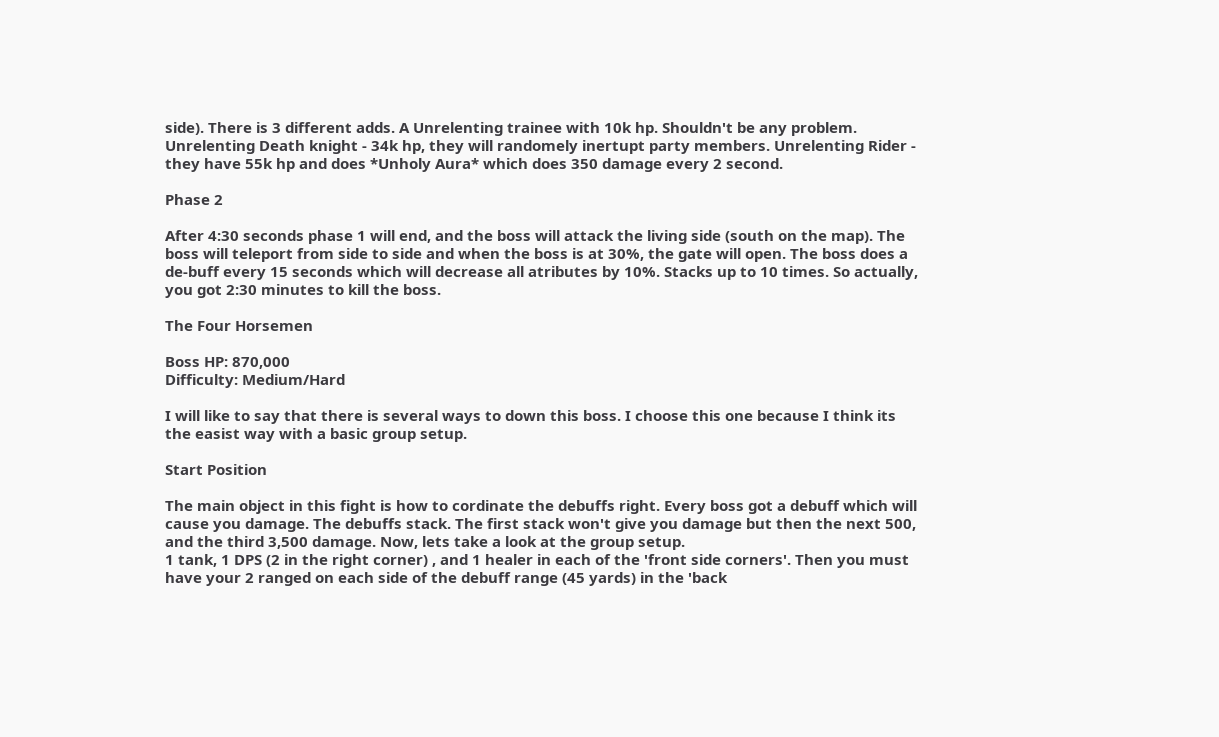side). There is 3 different adds. A Unrelenting trainee with 10k hp. Shouldn't be any problem. Unrelenting Death knight - 34k hp, they will randomely inertupt party members. Unrelenting Rider - they have 55k hp and does *Unholy Aura* which does 350 damage every 2 second.

Phase 2

After 4:30 seconds phase 1 will end, and the boss will attack the living side (south on the map). The boss will teleport from side to side and when the boss is at 30%, the gate will open. The boss does a de-buff every 15 seconds which will decrease all atributes by 10%. Stacks up to 10 times. So actually, you got 2:30 minutes to kill the boss.

The Four Horsemen

Boss HP: 870,000
Difficulty: Medium/Hard

I will like to say that there is several ways to down this boss. I choose this one because I think its the easist way with a basic group setup.

Start Position

The main object in this fight is how to cordinate the debuffs right. Every boss got a debuff which will cause you damage. The debuffs stack. The first stack won't give you damage but then the next 500, and the third 3,500 damage. Now, lets take a look at the group setup.
1 tank, 1 DPS (2 in the right corner) , and 1 healer in each of the 'front side corners'. Then you must have your 2 ranged on each side of the debuff range (45 yards) in the 'back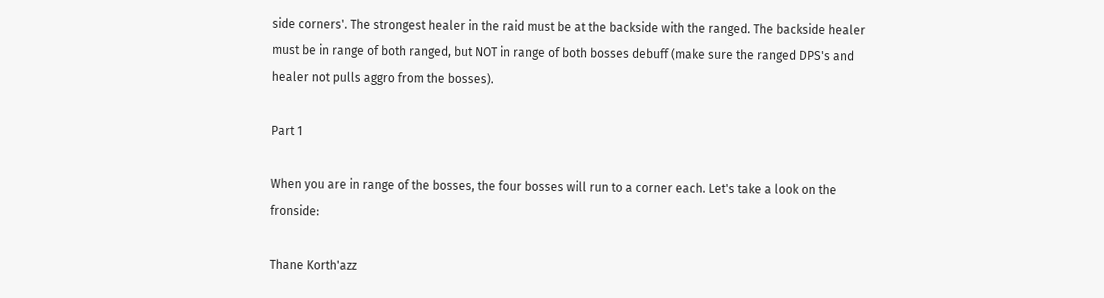side corners'. The strongest healer in the raid must be at the backside with the ranged. The backside healer must be in range of both ranged, but NOT in range of both bosses debuff (make sure the ranged DPS's and healer not pulls aggro from the bosses).

Part 1

When you are in range of the bosses, the four bosses will run to a corner each. Let's take a look on the fronside:

Thane Korth'azz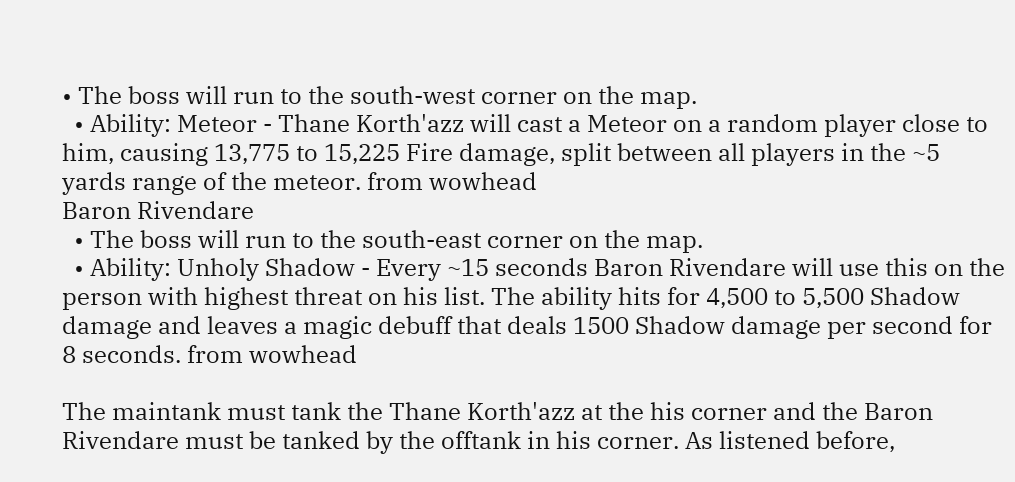• The boss will run to the south-west corner on the map.
  • Ability: Meteor - Thane Korth'azz will cast a Meteor on a random player close to him, causing 13,775 to 15,225 Fire damage, split between all players in the ~5 yards range of the meteor. from wowhead
Baron Rivendare
  • The boss will run to the south-east corner on the map.
  • Ability: Unholy Shadow - Every ~15 seconds Baron Rivendare will use this on the person with highest threat on his list. The ability hits for 4,500 to 5,500 Shadow damage and leaves a magic debuff that deals 1500 Shadow damage per second for 8 seconds. from wowhead

The maintank must tank the Thane Korth'azz at the his corner and the Baron Rivendare must be tanked by the offtank in his corner. As listened before,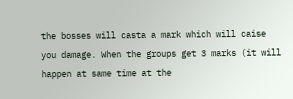the bosses will casta a mark which will caise you damage. When the groups get 3 marks (it will happen at same time at the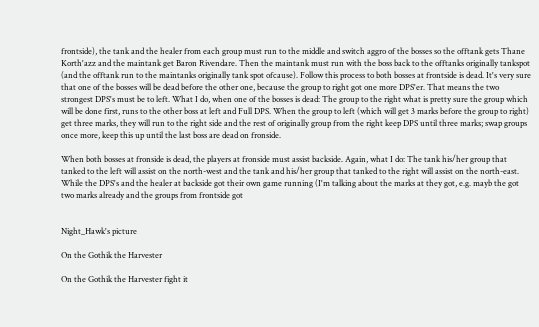frontside), the tank and the healer from each group must run to the middle and switch aggro of the bosses so the offtank gets Thane Korth'azz and the maintank get Baron Rivendare. Then the maintank must run with the boss back to the offtanks originally tankspot (and the offtank run to the maintanks originally tank spot ofcause). Follow this process to both bosses at frontside is dead. It's very sure that one of the bosses will be dead before the other one, because the group to right got one more DPS'er. That means the two strongest DPS's must be to left. What I do, when one of the bosses is dead: The group to the right what is pretty sure the group which will be done first, runs to the other boss at left and Full DPS. When the group to left (which will get 3 marks before the group to right) get three marks, they will run to the right side and the rest of originally group from the right keep DPS until three marks; swap groups once more, keep this up until the last boss are dead on fronside.

When both bosses at fronside is dead, the players at fronside must assist backside. Again, what I do: The tank his/her group that tanked to the left will assist on the north-west and the tank and his/her group that tanked to the right will assist on the north-east. While the DPS's and the healer at backside got their own game running (I'm talking about the marks at they got, e.g. mayb the got two marks already and the groups from frontside got


Night_Hawk's picture

On the Gothik the Harvester

On the Gothik the Harvester fight it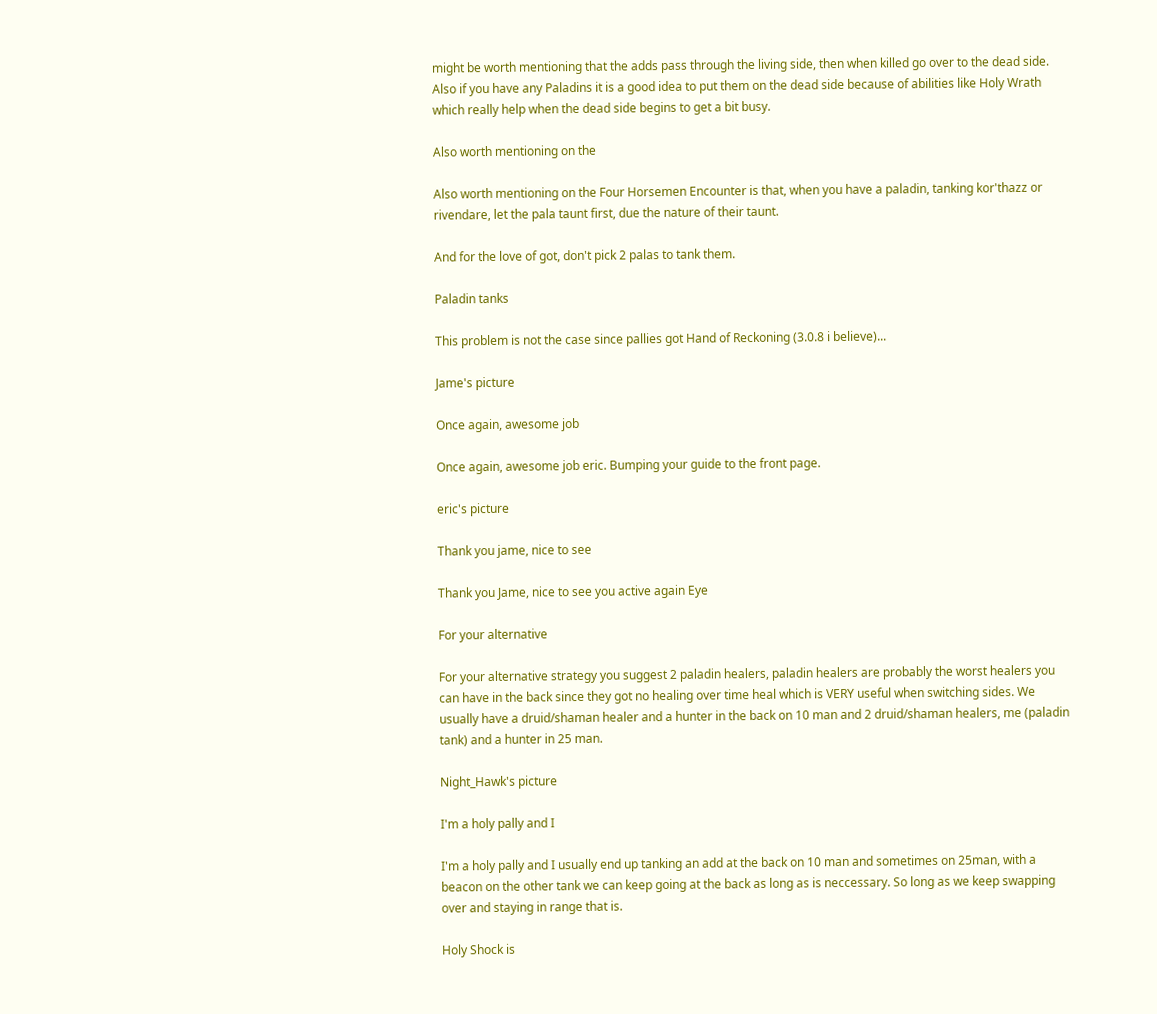might be worth mentioning that the adds pass through the living side, then when killed go over to the dead side. Also if you have any Paladins it is a good idea to put them on the dead side because of abilities like Holy Wrath which really help when the dead side begins to get a bit busy.

Also worth mentioning on the

Also worth mentioning on the Four Horsemen Encounter is that, when you have a paladin, tanking kor'thazz or rivendare, let the pala taunt first, due the nature of their taunt.

And for the love of got, don't pick 2 palas to tank them.

Paladin tanks

This problem is not the case since pallies got Hand of Reckoning (3.0.8 i believe)...

Jame's picture

Once again, awesome job

Once again, awesome job eric. Bumping your guide to the front page.

eric's picture

Thank you jame, nice to see

Thank you Jame, nice to see you active again Eye

For your alternative

For your alternative strategy you suggest 2 paladin healers, paladin healers are probably the worst healers you can have in the back since they got no healing over time heal which is VERY useful when switching sides. We usually have a druid/shaman healer and a hunter in the back on 10 man and 2 druid/shaman healers, me (paladin tank) and a hunter in 25 man.

Night_Hawk's picture

I'm a holy pally and I

I'm a holy pally and I usually end up tanking an add at the back on 10 man and sometimes on 25man, with a beacon on the other tank we can keep going at the back as long as is neccessary. So long as we keep swapping over and staying in range that is.

Holy Shock is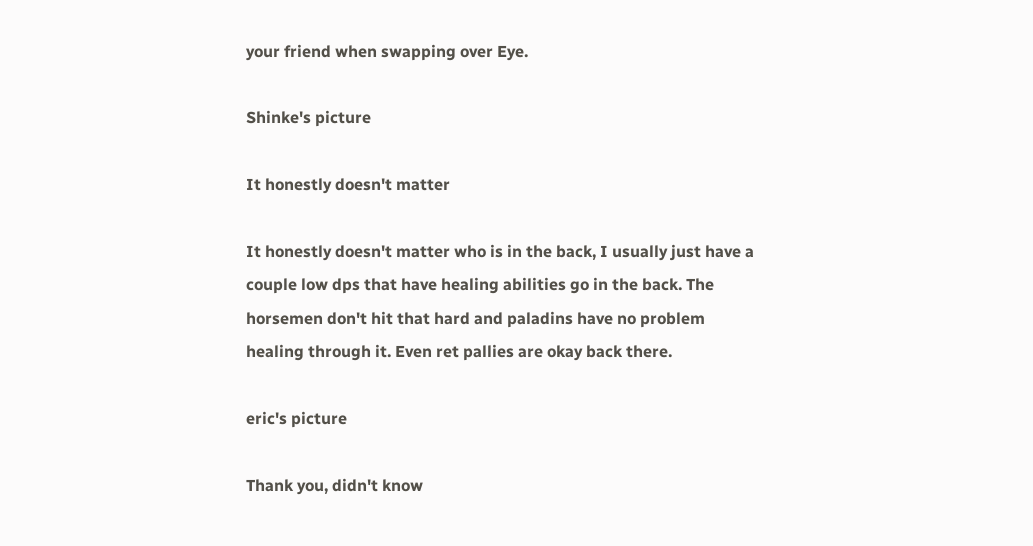your friend when swapping over Eye.

Shinke's picture

It honestly doesn't matter

It honestly doesn't matter who is in the back, I usually just have a couple low dps that have healing abilities go in the back. The horsemen don't hit that hard and paladins have no problem healing through it. Even ret pallies are okay back there.

eric's picture

Thank you, didn't know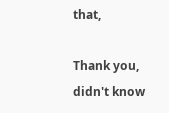that,

Thank you, didn't know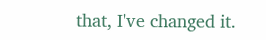that, I've changed it.